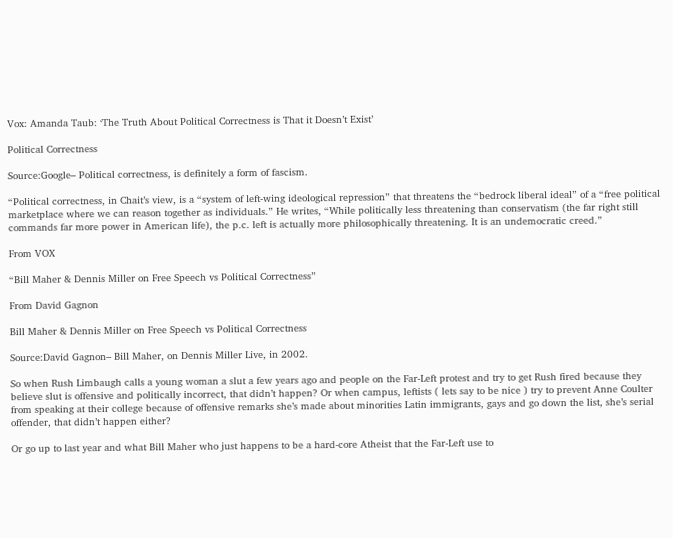Vox: Amanda Taub: ‘The Truth About Political Correctness is That it Doesn’t Exist’

Political Correctness

Source:Google– Political correctness, is definitely a form of fascism.

“Political correctness, in Chait’s view, is a “system of left-wing ideological repression” that threatens the “bedrock liberal ideal” of a “free political marketplace where we can reason together as individuals.” He writes, “While politically less threatening than conservatism (the far right still commands far more power in American life), the p.c. left is actually more philosophically threatening. It is an undemocratic creed.”

From VOX

“Bill Maher & Dennis Miller on Free Speech vs Political Correctness”

From David Gagnon

Bill Maher & Dennis Miller on Free Speech vs Political Correctness

Source:David Gagnon– Bill Maher, on Dennis Miller Live, in 2002.

So when Rush Limbaugh calls a young woman a slut a few years ago and people on the Far-Left protest and try to get Rush fired because they believe slut is offensive and politically incorrect, that didn’t happen? Or when campus, leftists ( lets say to be nice ) try to prevent Anne Coulter from speaking at their college because of offensive remarks she’s made about minorities Latin immigrants, gays and go down the list, she’s serial offender, that didn’t happen either?

Or go up to last year and what Bill Maher who just happens to be a hard-core Atheist that the Far-Left use to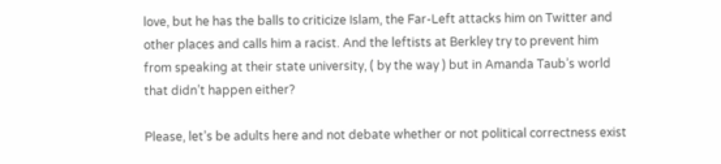love, but he has the balls to criticize Islam, the Far-Left attacks him on Twitter and other places and calls him a racist. And the leftists at Berkley try to prevent him from speaking at their state university, ( by the way ) but in Amanda Taub’s world that didn’t happen either?

Please, let’s be adults here and not debate whether or not political correctness exist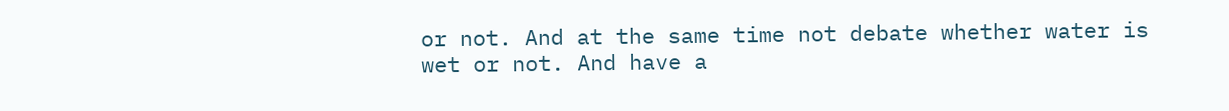or not. And at the same time not debate whether water is wet or not. And have a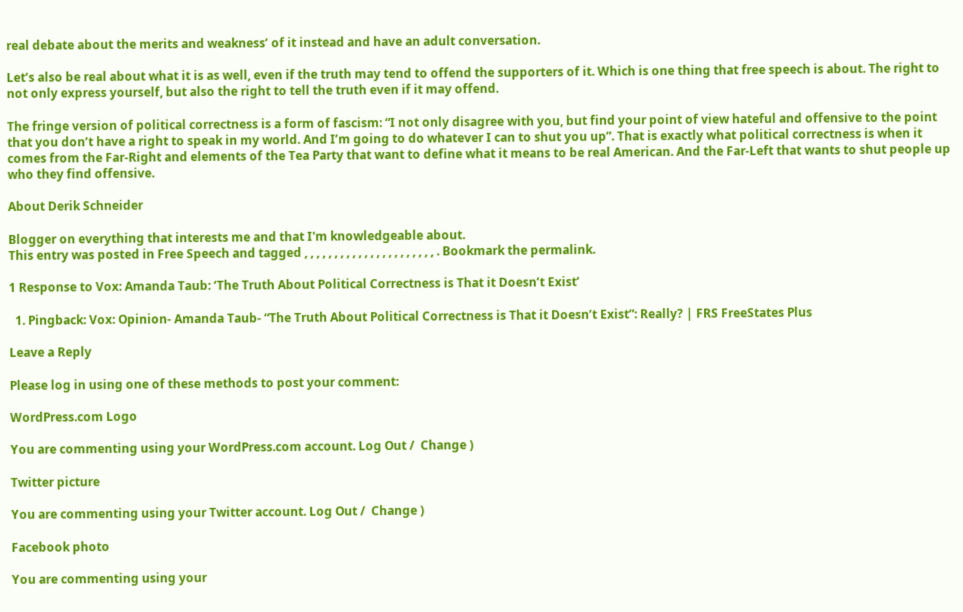real debate about the merits and weakness’ of it instead and have an adult conversation.

Let’s also be real about what it is as well, even if the truth may tend to offend the supporters of it. Which is one thing that free speech is about. The right to not only express yourself, but also the right to tell the truth even if it may offend.

The fringe version of political correctness is a form of fascism: “I not only disagree with you, but find your point of view hateful and offensive to the point that you don’t have a right to speak in my world. And I’m going to do whatever I can to shut you up”. That is exactly what political correctness is when it comes from the Far-Right and elements of the Tea Party that want to define what it means to be real American. And the Far-Left that wants to shut people up who they find offensive.

About Derik Schneider

Blogger on everything that interests me and that I'm knowledgeable about.
This entry was posted in Free Speech and tagged , , , , , , , , , , , , , , , , , , , , , , . Bookmark the permalink.

1 Response to Vox: Amanda Taub: ‘The Truth About Political Correctness is That it Doesn’t Exist’

  1. Pingback: Vox: Opinion- Amanda Taub- “The Truth About Political Correctness is That it Doesn’t Exist”: Really? | FRS FreeStates Plus

Leave a Reply

Please log in using one of these methods to post your comment:

WordPress.com Logo

You are commenting using your WordPress.com account. Log Out /  Change )

Twitter picture

You are commenting using your Twitter account. Log Out /  Change )

Facebook photo

You are commenting using your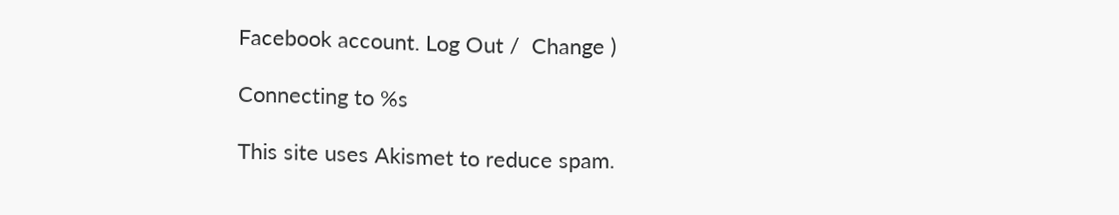Facebook account. Log Out /  Change )

Connecting to %s

This site uses Akismet to reduce spam.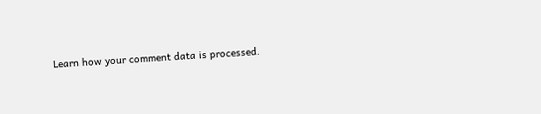Learn how your comment data is processed.